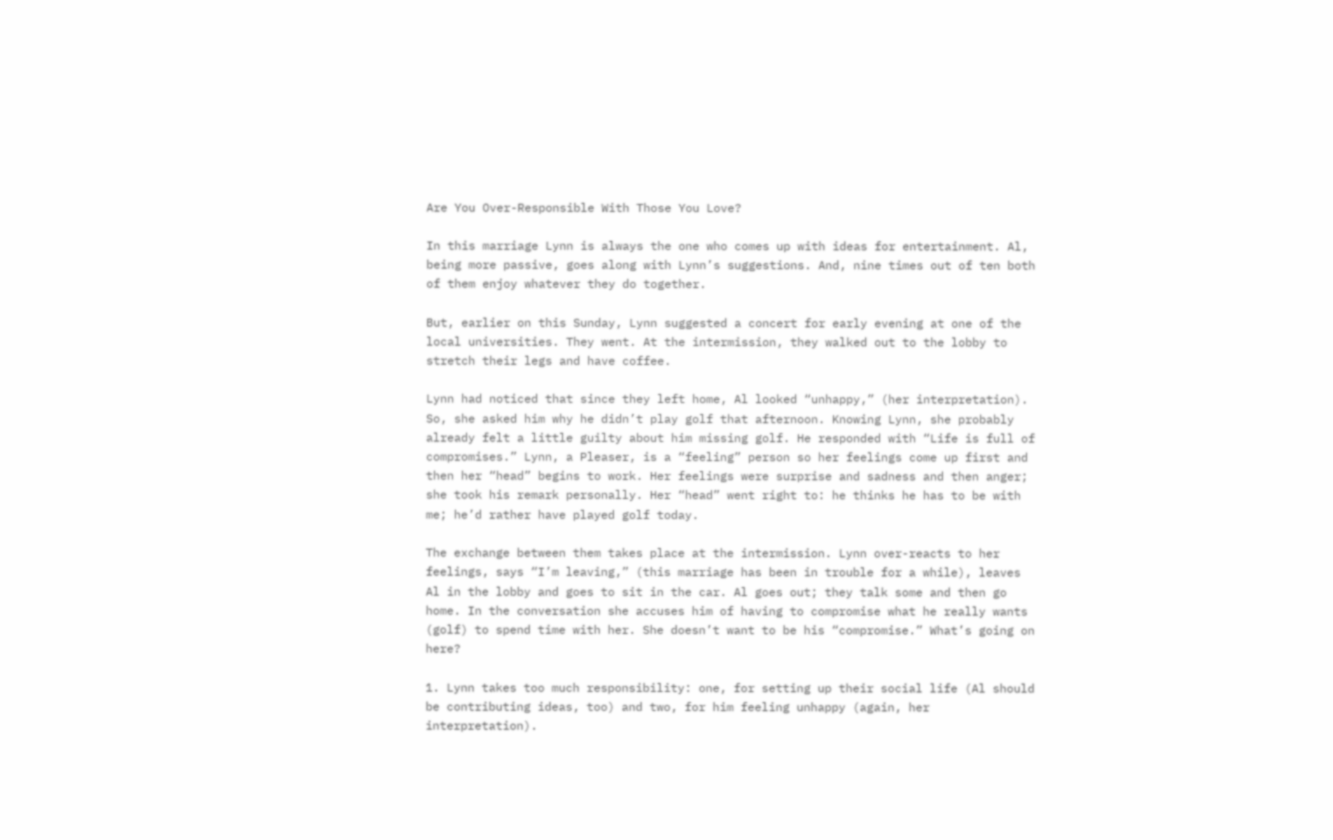Are You Over-Responsible With Those You Love?

In this marriage Lynn is always the one who comes up with ideas for entertainment. Al, being more passive, goes along with Lynn’s suggestions. And, nine times out of ten both of them enjoy whatever they do together.

But, earlier on this Sunday, Lynn suggested a concert for early evening at one of the local universities. They went. At the intermission, they walked out to the lobby to stretch their legs and have coffee.

Lynn had noticed that since they left home, Al looked “unhappy,” (her interpretation). So, she asked him why he didn’t play golf that afternoon. Knowing Lynn, she probably already felt a little guilty about him missing golf. He responded with “Life is full of compromises.” Lynn, a Pleaser, is a “feeling” person so her feelings come up first and then her “head” begins to work. Her feelings were surprise and sadness and then anger; she took his remark personally. Her “head” went right to: he thinks he has to be with me; he’d rather have played golf today.

The exchange between them takes place at the intermission. Lynn over-reacts to her feelings, says “I’m leaving,” (this marriage has been in trouble for a while), leaves Al in the lobby and goes to sit in the car. Al goes out; they talk some and then go home. In the conversation she accuses him of having to compromise what he really wants (golf) to spend time with her. She doesn’t want to be his “compromise.” What’s going on here?

1. Lynn takes too much responsibility: one, for setting up their social life (Al should be contributing ideas, too) and two, for him feeling unhappy (again, her interpretation).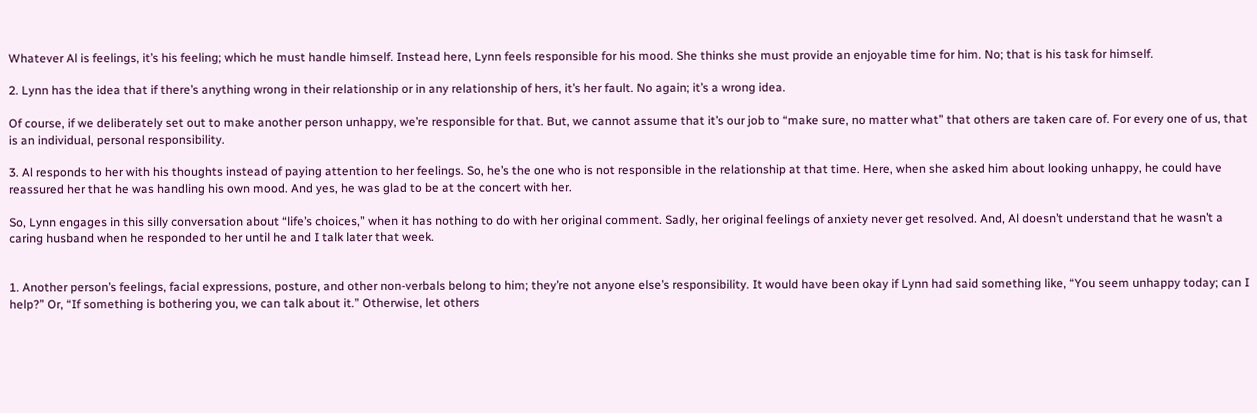Whatever Al is feelings, it’s his feeling; which he must handle himself. Instead here, Lynn feels responsible for his mood. She thinks she must provide an enjoyable time for him. No; that is his task for himself.

2. Lynn has the idea that if there’s anything wrong in their relationship or in any relationship of hers, it’s her fault. No again; it’s a wrong idea.

Of course, if we deliberately set out to make another person unhappy, we’re responsible for that. But, we cannot assume that it’s our job to “make sure, no matter what” that others are taken care of. For every one of us, that is an individual, personal responsibility.

3. Al responds to her with his thoughts instead of paying attention to her feelings. So, he’s the one who is not responsible in the relationship at that time. Here, when she asked him about looking unhappy, he could have reassured her that he was handling his own mood. And yes, he was glad to be at the concert with her.

So, Lynn engages in this silly conversation about “life’s choices,” when it has nothing to do with her original comment. Sadly, her original feelings of anxiety never get resolved. And, Al doesn’t understand that he wasn’t a caring husband when he responded to her until he and I talk later that week.


1. Another person’s feelings, facial expressions, posture, and other non-verbals belong to him; they’re not anyone else’s responsibility. It would have been okay if Lynn had said something like, “You seem unhappy today; can I help?” Or, “If something is bothering you, we can talk about it.” Otherwise, let others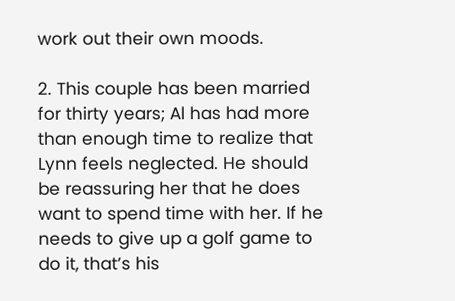work out their own moods.

2. This couple has been married for thirty years; Al has had more than enough time to realize that Lynn feels neglected. He should be reassuring her that he does want to spend time with her. If he needs to give up a golf game to do it, that’s his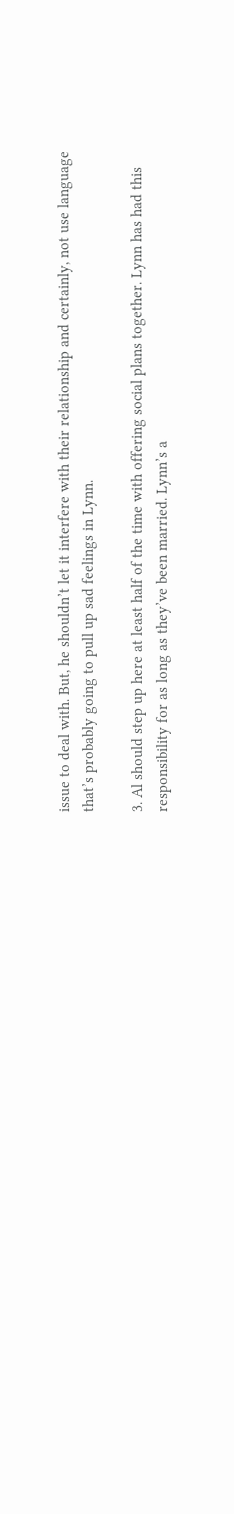issue to deal with. But, he shouldn’t let it interfere with their relationship and certainly, not use language that’s probably going to pull up sad feelings in Lynn.

3. Al should step up here at least half of the time with offering social plans together. Lynn has had this responsibility for as long as they’ve been married. Lynn’s a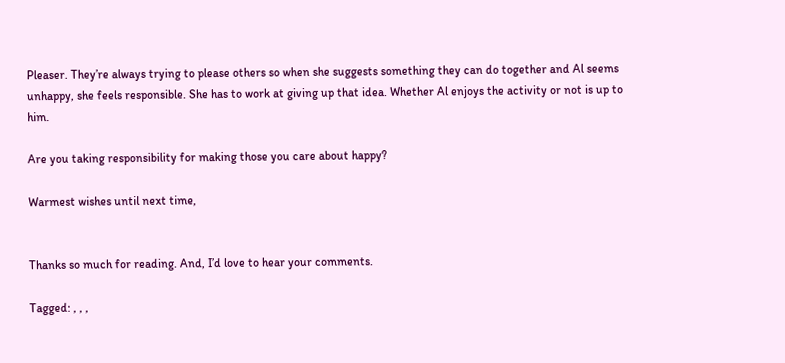Pleaser. They’re always trying to please others so when she suggests something they can do together and Al seems unhappy, she feels responsible. She has to work at giving up that idea. Whether Al enjoys the activity or not is up to him.

Are you taking responsibility for making those you care about happy?

Warmest wishes until next time,


Thanks so much for reading. And, I’d love to hear your comments.

Tagged: , , ,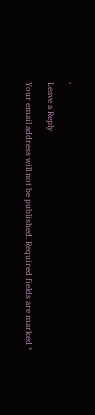,

Leave a Reply

Your email address will not be published. Required fields are marked *